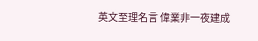英文至理名言 偉業非一夜建成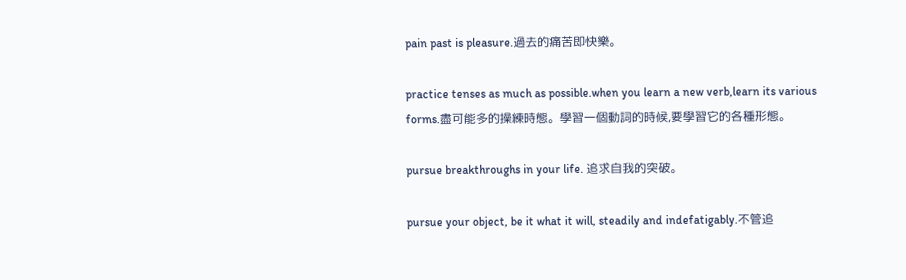pain past is pleasure.過去的痛苦即快樂。

practice tenses as much as possible.when you learn a new verb,learn its various forms.盡可能多的操練時態。學習一個動詞的時候,要學習它的各種形態。

pursue breakthroughs in your life. 追求自我的突破。

pursue your object, be it what it will, steadily and indefatigably.不管追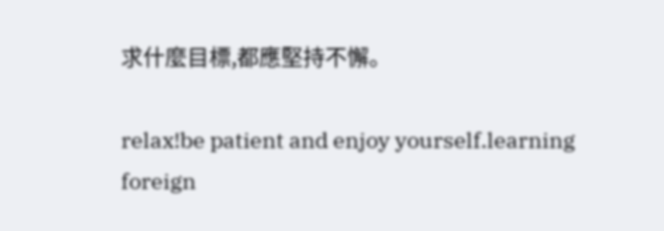求什麼目標,都應堅持不懈。

relax!be patient and enjoy yourself.learning foreign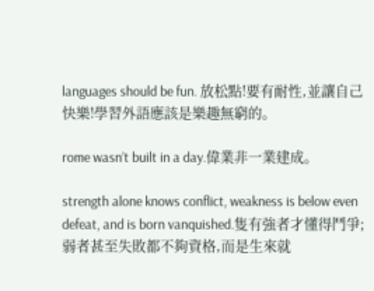languages should be fun. 放松點!要有耐性,並讓自己快樂!學習外語應該是樂趣無窮的。

rome wasn’t built in a day.偉業非一業建成。

strength alone knows conflict, weakness is below even defeat, and is born vanquished.隻有強者才懂得鬥爭;弱者甚至失敗都不夠資格,而是生來就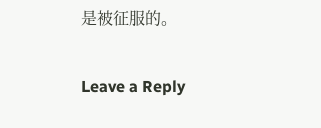是被征服的。

Leave a Reply